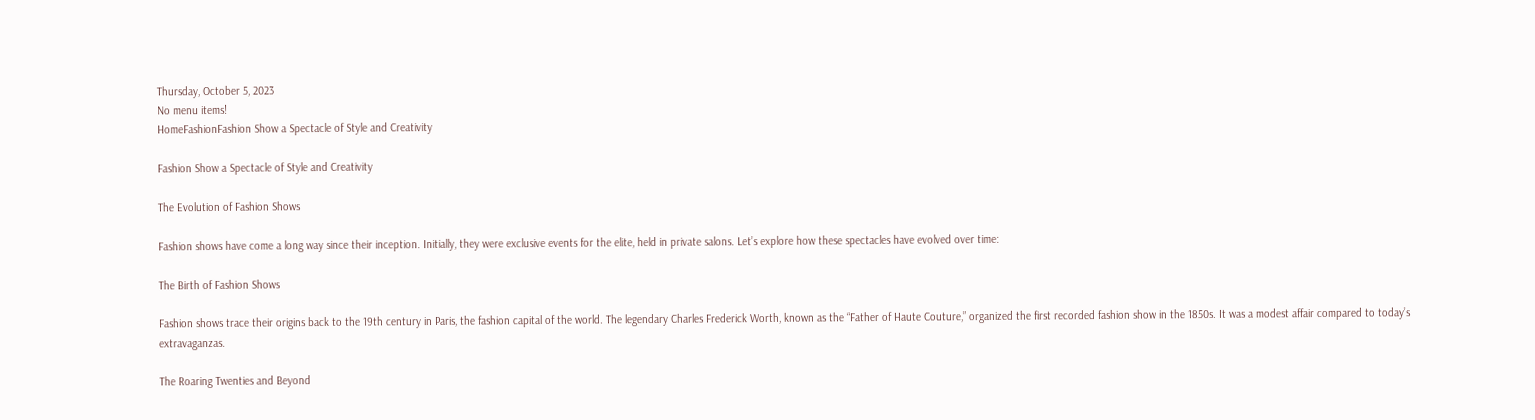Thursday, October 5, 2023
No menu items!
HomeFashionFashion Show a Spectacle of Style and Creativity

Fashion Show a Spectacle of Style and Creativity

The Evolution of Fashion Shows

Fashion shows have come a long way since their inception. Initially, they were exclusive events for the elite, held in private salons. Let’s explore how these spectacles have evolved over time:

The Birth of Fashion Shows

Fashion shows trace their origins back to the 19th century in Paris, the fashion capital of the world. The legendary Charles Frederick Worth, known as the “Father of Haute Couture,” organized the first recorded fashion show in the 1850s. It was a modest affair compared to today’s extravaganzas.

The Roaring Twenties and Beyond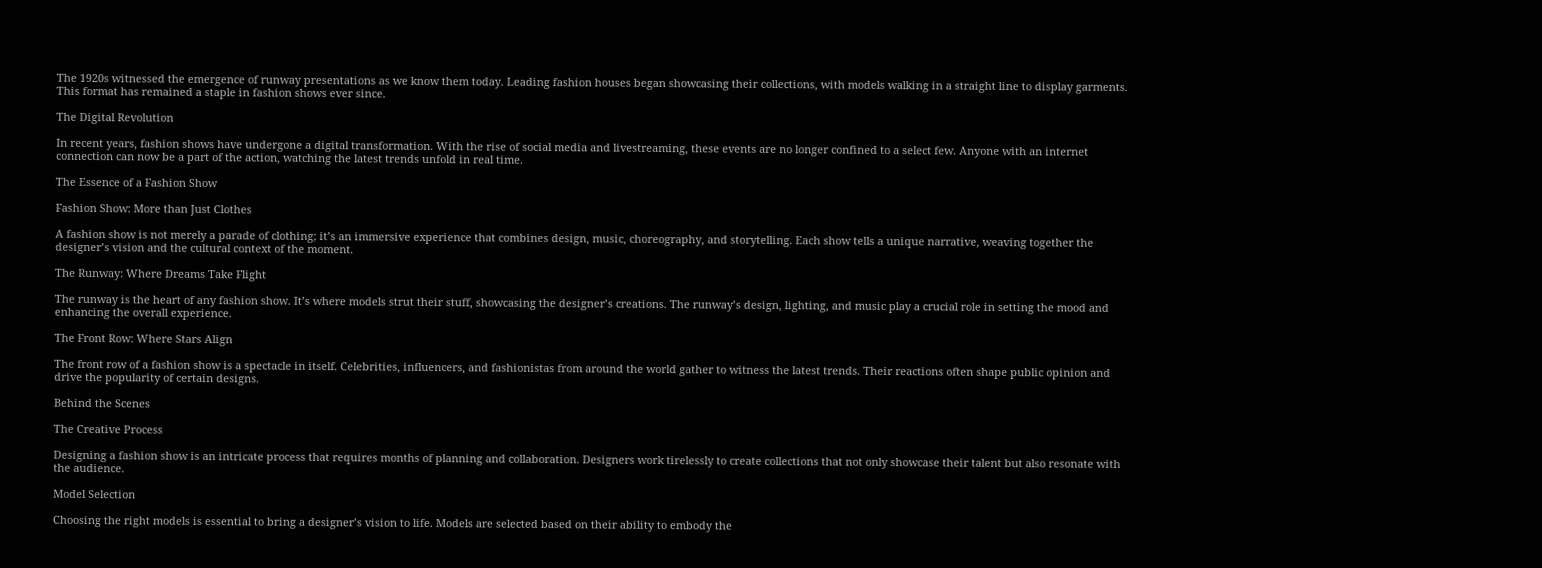The 1920s witnessed the emergence of runway presentations as we know them today. Leading fashion houses began showcasing their collections, with models walking in a straight line to display garments. This format has remained a staple in fashion shows ever since.

The Digital Revolution

In recent years, fashion shows have undergone a digital transformation. With the rise of social media and livestreaming, these events are no longer confined to a select few. Anyone with an internet connection can now be a part of the action, watching the latest trends unfold in real time.

The Essence of a Fashion Show

Fashion Show: More than Just Clothes

A fashion show is not merely a parade of clothing; it’s an immersive experience that combines design, music, choreography, and storytelling. Each show tells a unique narrative, weaving together the designer’s vision and the cultural context of the moment.

The Runway: Where Dreams Take Flight

The runway is the heart of any fashion show. It’s where models strut their stuff, showcasing the designer’s creations. The runway’s design, lighting, and music play a crucial role in setting the mood and enhancing the overall experience.

The Front Row: Where Stars Align

The front row of a fashion show is a spectacle in itself. Celebrities, influencers, and fashionistas from around the world gather to witness the latest trends. Their reactions often shape public opinion and drive the popularity of certain designs.

Behind the Scenes

The Creative Process

Designing a fashion show is an intricate process that requires months of planning and collaboration. Designers work tirelessly to create collections that not only showcase their talent but also resonate with the audience.

Model Selection

Choosing the right models is essential to bring a designer’s vision to life. Models are selected based on their ability to embody the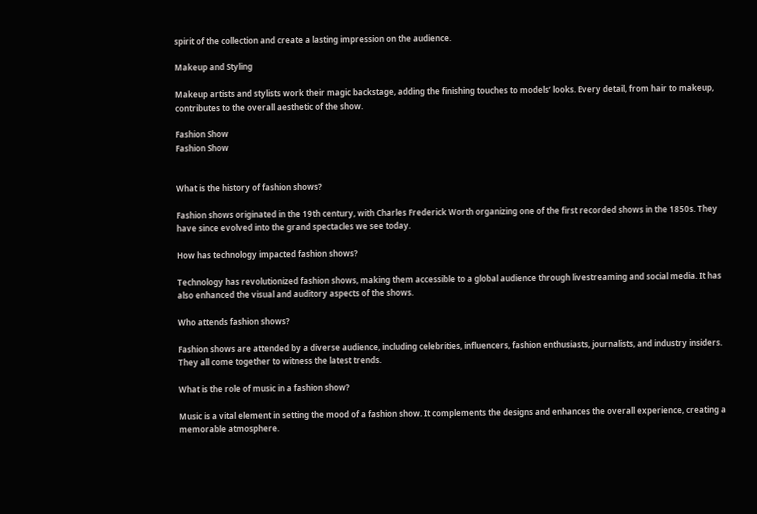spirit of the collection and create a lasting impression on the audience.

Makeup and Styling

Makeup artists and stylists work their magic backstage, adding the finishing touches to models’ looks. Every detail, from hair to makeup, contributes to the overall aesthetic of the show.

Fashion Show
Fashion Show


What is the history of fashion shows?

Fashion shows originated in the 19th century, with Charles Frederick Worth organizing one of the first recorded shows in the 1850s. They have since evolved into the grand spectacles we see today.

How has technology impacted fashion shows?

Technology has revolutionized fashion shows, making them accessible to a global audience through livestreaming and social media. It has also enhanced the visual and auditory aspects of the shows.

Who attends fashion shows?

Fashion shows are attended by a diverse audience, including celebrities, influencers, fashion enthusiasts, journalists, and industry insiders. They all come together to witness the latest trends.

What is the role of music in a fashion show?

Music is a vital element in setting the mood of a fashion show. It complements the designs and enhances the overall experience, creating a memorable atmosphere.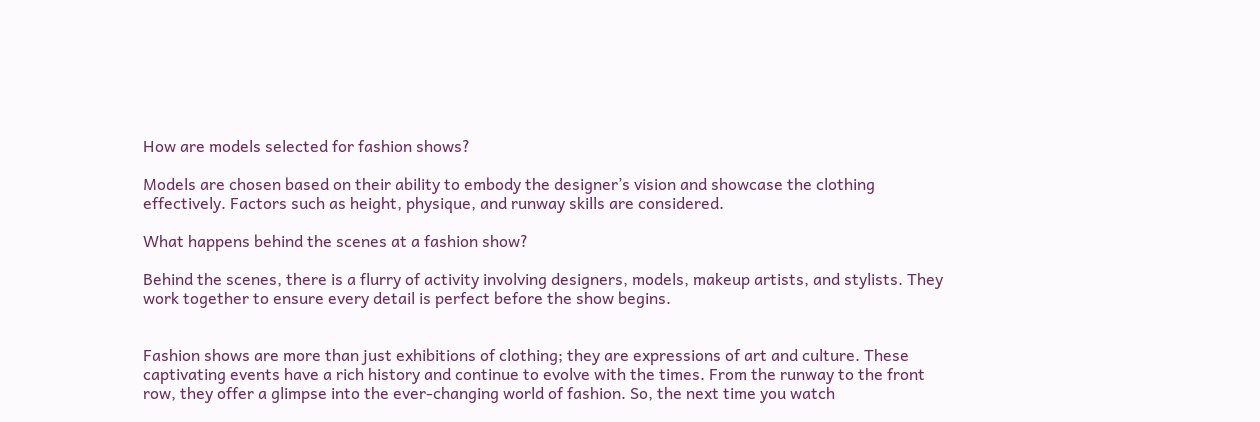How are models selected for fashion shows?

Models are chosen based on their ability to embody the designer’s vision and showcase the clothing effectively. Factors such as height, physique, and runway skills are considered.

What happens behind the scenes at a fashion show?

Behind the scenes, there is a flurry of activity involving designers, models, makeup artists, and stylists. They work together to ensure every detail is perfect before the show begins.


Fashion shows are more than just exhibitions of clothing; they are expressions of art and culture. These captivating events have a rich history and continue to evolve with the times. From the runway to the front row, they offer a glimpse into the ever-changing world of fashion. So, the next time you watch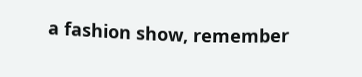a fashion show, remember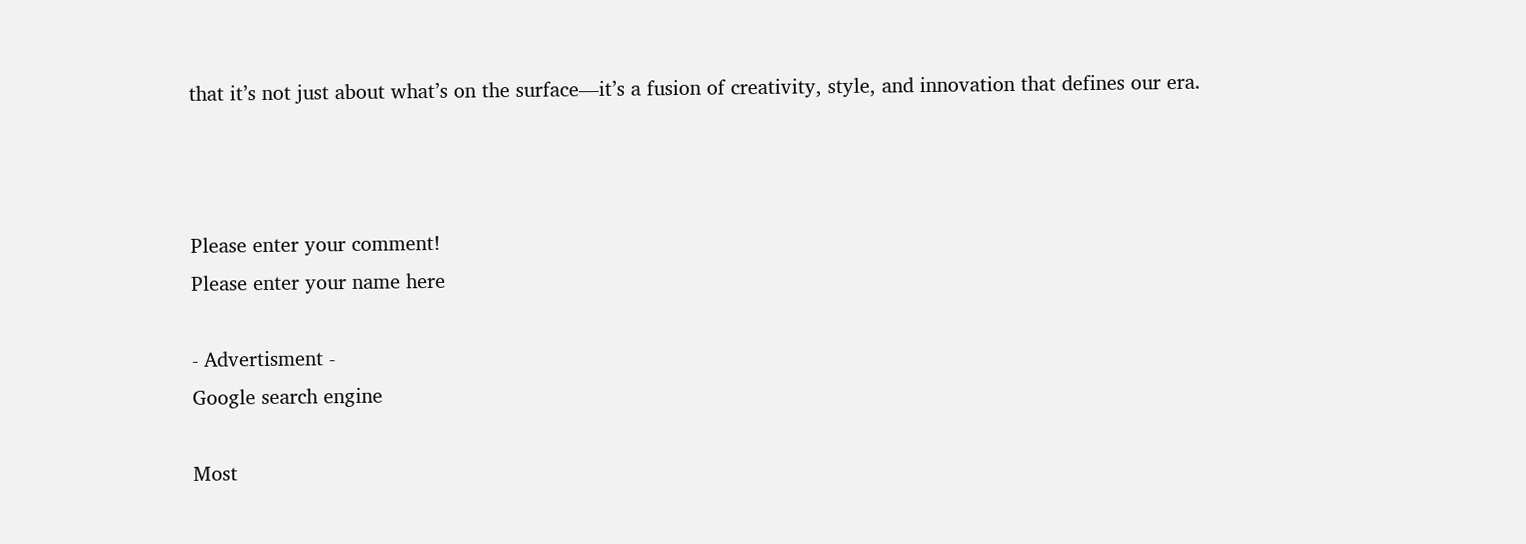that it’s not just about what’s on the surface—it’s a fusion of creativity, style, and innovation that defines our era.



Please enter your comment!
Please enter your name here

- Advertisment -
Google search engine

Most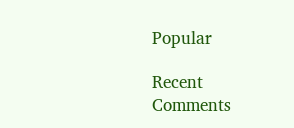Popular

Recent Comments